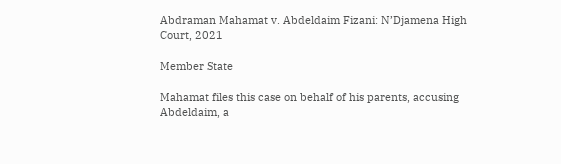Abdraman Mahamat v. Abdeldaim Fizani: N’Djamena High Court, 2021

Member State

Mahamat files this case on behalf of his parents, accusing Abdeldaim, a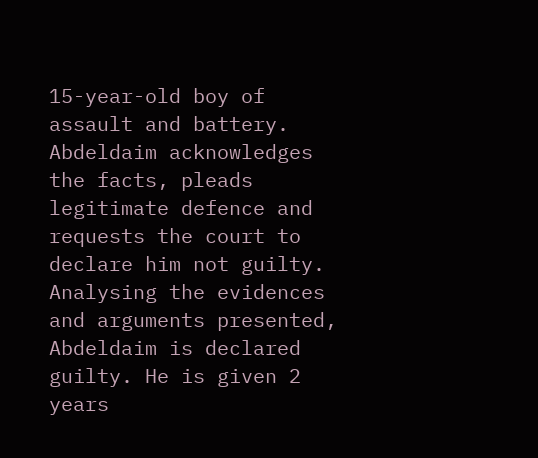15-year-old boy of assault and battery. Abdeldaim acknowledges the facts, pleads legitimate defence and requests the court to declare him not guilty. Analysing the evidences and arguments presented, Abdeldaim is declared guilty. He is given 2 years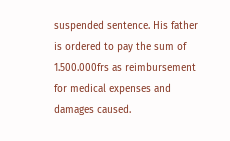suspended sentence. His father is ordered to pay the sum of 1.500.000frs as reimbursement for medical expenses and damages caused.